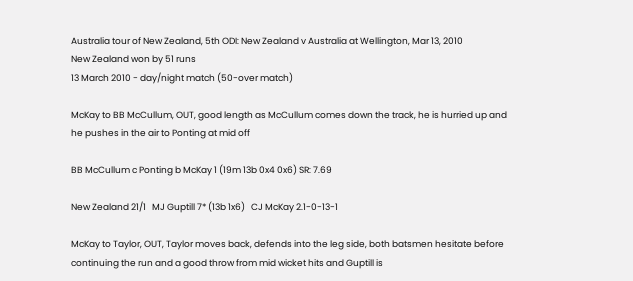Australia tour of New Zealand, 5th ODI: New Zealand v Australia at Wellington, Mar 13, 2010
New Zealand won by 51 runs
13 March 2010 - day/night match (50-over match)

McKay to BB McCullum, OUT, good length as McCullum comes down the track, he is hurried up and he pushes in the air to Ponting at mid off

BB McCullum c Ponting b McKay 1 (19m 13b 0x4 0x6) SR: 7.69

New Zealand 21/1   MJ Guptill 7* (13b 1x6)   CJ McKay 2.1-0-13-1

McKay to Taylor, OUT, Taylor moves back, defends into the leg side, both batsmen hesitate before continuing the run and a good throw from mid wicket hits and Guptill is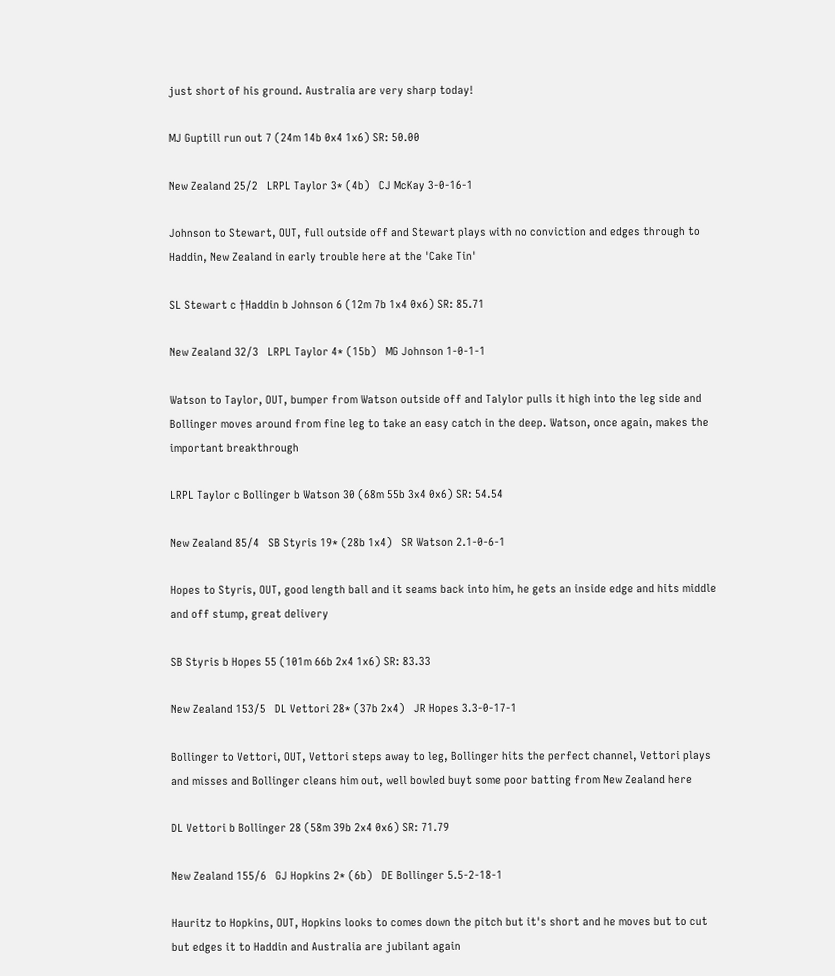just short of his ground. Australia are very sharp today!

MJ Guptill run out 7 (24m 14b 0x4 1x6) SR: 50.00

New Zealand 25/2   LRPL Taylor 3* (4b)   CJ McKay 3-0-16-1

Johnson to Stewart, OUT, full outside off and Stewart plays with no conviction and edges through to Haddin, New Zealand in early trouble here at the 'Cake Tin'

SL Stewart c †Haddin b Johnson 6 (12m 7b 1x4 0x6) SR: 85.71

New Zealand 32/3   LRPL Taylor 4* (15b)   MG Johnson 1-0-1-1

Watson to Taylor, OUT, bumper from Watson outside off and Talylor pulls it high into the leg side and Bollinger moves around from fine leg to take an easy catch in the deep. Watson, once again, makes the important breakthrough

LRPL Taylor c Bollinger b Watson 30 (68m 55b 3x4 0x6) SR: 54.54

New Zealand 85/4   SB Styris 19* (28b 1x4)   SR Watson 2.1-0-6-1

Hopes to Styris, OUT, good length ball and it seams back into him, he gets an inside edge and hits middle and off stump, great delivery

SB Styris b Hopes 55 (101m 66b 2x4 1x6) SR: 83.33

New Zealand 153/5   DL Vettori 28* (37b 2x4)   JR Hopes 3.3-0-17-1

Bollinger to Vettori, OUT, Vettori steps away to leg, Bollinger hits the perfect channel, Vettori plays and misses and Bollinger cleans him out, well bowled buyt some poor batting from New Zealand here

DL Vettori b Bollinger 28 (58m 39b 2x4 0x6) SR: 71.79

New Zealand 155/6   GJ Hopkins 2* (6b)   DE Bollinger 5.5-2-18-1

Hauritz to Hopkins, OUT, Hopkins looks to comes down the pitch but it's short and he moves but to cut but edges it to Haddin and Australia are jubilant again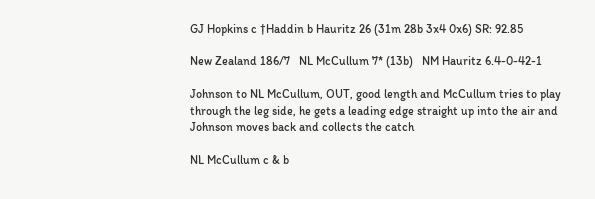GJ Hopkins c †Haddin b Hauritz 26 (31m 28b 3x4 0x6) SR: 92.85

New Zealand 186/7   NL McCullum 7* (13b)   NM Hauritz 6.4-0-42-1

Johnson to NL McCullum, OUT, good length and McCullum tries to play through the leg side, he gets a leading edge straight up into the air and Johnson moves back and collects the catch

NL McCullum c & b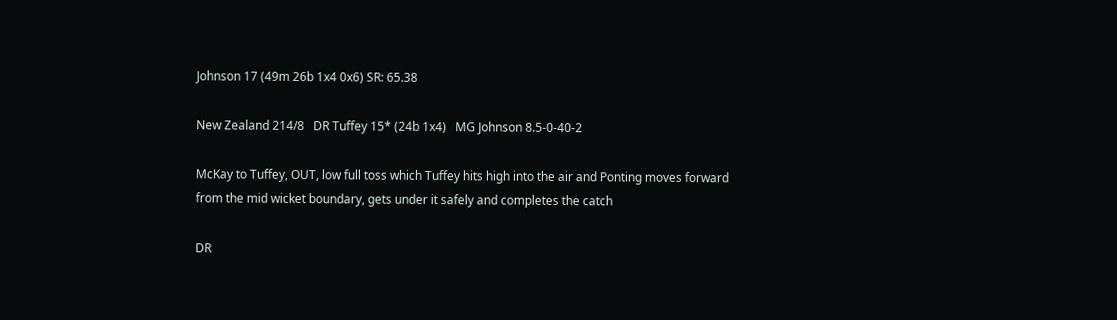Johnson 17 (49m 26b 1x4 0x6) SR: 65.38

New Zealand 214/8   DR Tuffey 15* (24b 1x4)   MG Johnson 8.5-0-40-2

McKay to Tuffey, OUT, low full toss which Tuffey hits high into the air and Ponting moves forward from the mid wicket boundary, gets under it safely and completes the catch

DR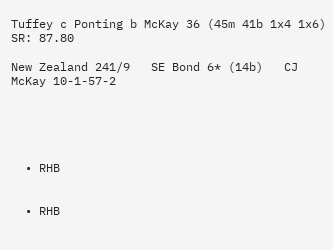Tuffey c Ponting b McKay 36 (45m 41b 1x4 1x6) SR: 87.80

New Zealand 241/9   SE Bond 6* (14b)   CJ McKay 10-1-57-2





  • RHB


  • RHB